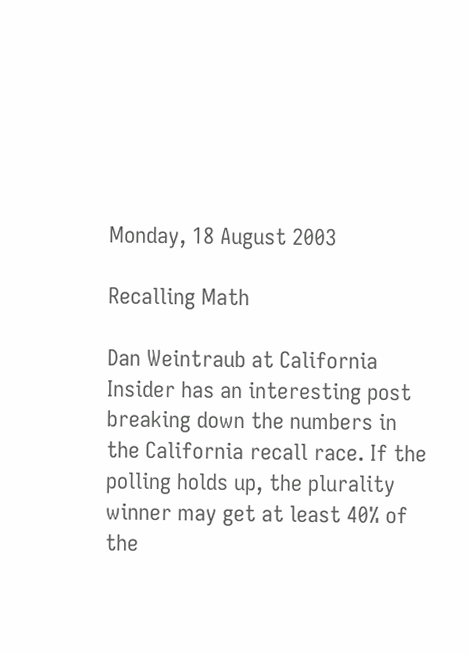Monday, 18 August 2003

Recalling Math

Dan Weintraub at California Insider has an interesting post breaking down the numbers in the California recall race. If the polling holds up, the plurality winner may get at least 40% of the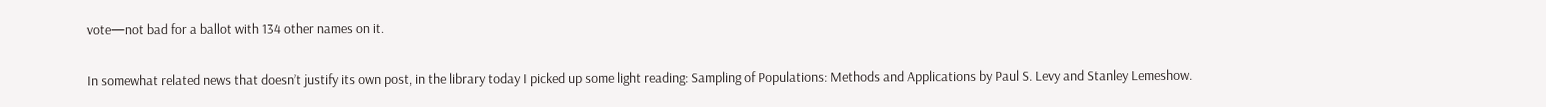vote—not bad for a ballot with 134 other names on it.

In somewhat related news that doesn’t justify its own post, in the library today I picked up some light reading: Sampling of Populations: Methods and Applications by Paul S. Levy and Stanley Lemeshow.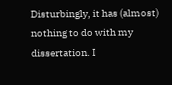Disturbingly, it has (almost) nothing to do with my dissertation. I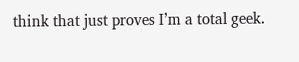think that just proves I’m a total geek.